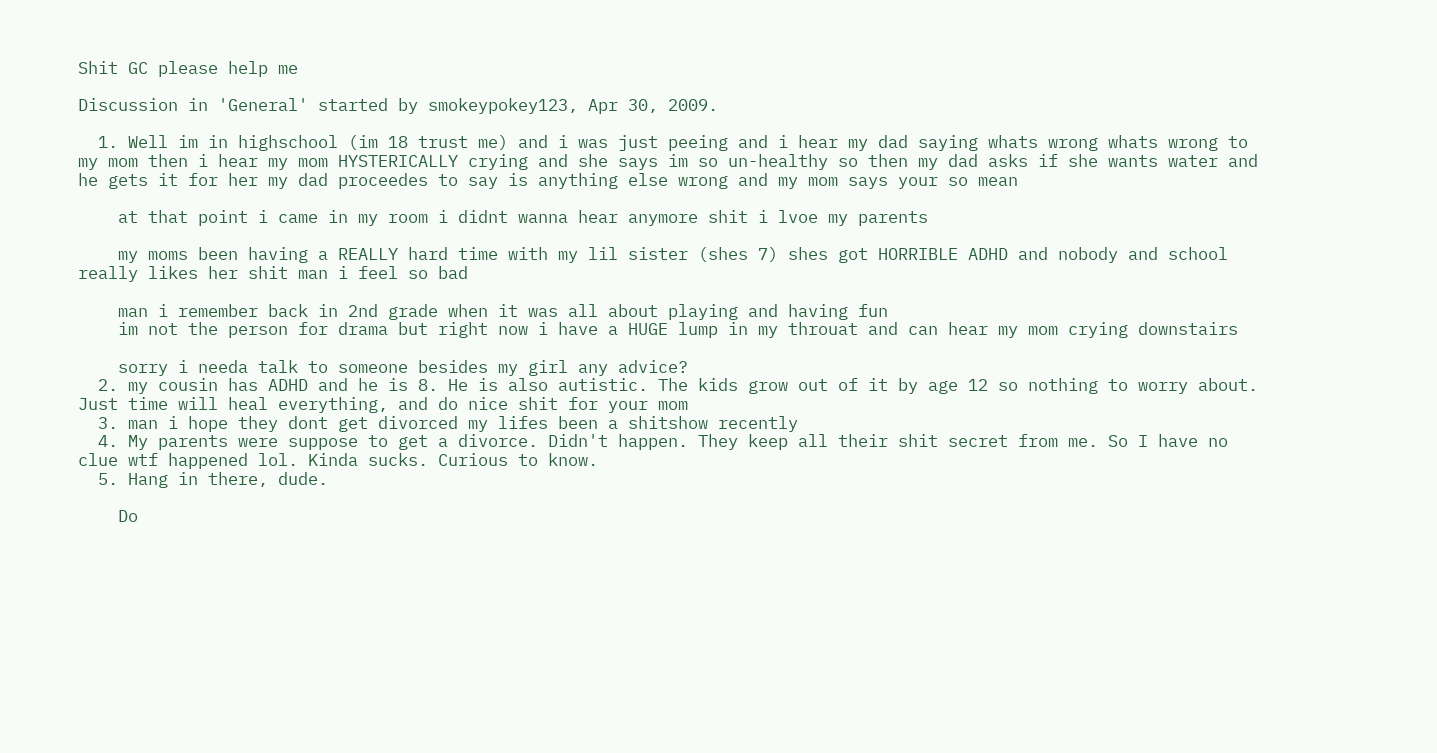Shit GC please help me

Discussion in 'General' started by smokeypokey123, Apr 30, 2009.

  1. Well im in highschool (im 18 trust me) and i was just peeing and i hear my dad saying whats wrong whats wrong to my mom then i hear my mom HYSTERICALLY crying and she says im so un-healthy so then my dad asks if she wants water and he gets it for her my dad proceedes to say is anything else wrong and my mom says your so mean

    at that point i came in my room i didnt wanna hear anymore shit i lvoe my parents

    my moms been having a REALLY hard time with my lil sister (shes 7) shes got HORRIBLE ADHD and nobody and school really likes her shit man i feel so bad

    man i remember back in 2nd grade when it was all about playing and having fun
    im not the person for drama but right now i have a HUGE lump in my throuat and can hear my mom crying downstairs

    sorry i needa talk to someone besides my girl any advice?
  2. my cousin has ADHD and he is 8. He is also autistic. The kids grow out of it by age 12 so nothing to worry about. Just time will heal everything, and do nice shit for your mom
  3. man i hope they dont get divorced my lifes been a shitshow recently
  4. My parents were suppose to get a divorce. Didn't happen. They keep all their shit secret from me. So I have no clue wtf happened lol. Kinda sucks. Curious to know.
  5. Hang in there, dude.

    Do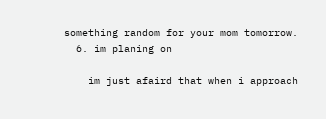something random for your mom tomorrow.
  6. im planing on

    im just afaird that when i approach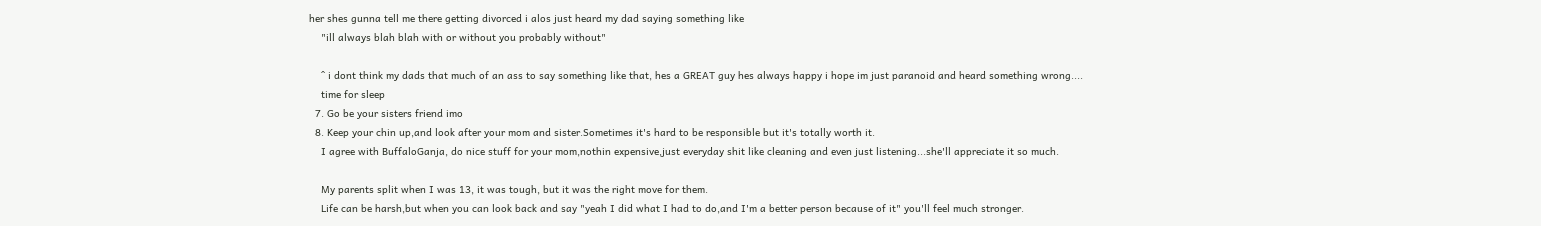her shes gunna tell me there getting divorced i alos just heard my dad saying something like
    "ill always blah blah with or without you probably without"

    ^ i dont think my dads that much of an ass to say something like that, hes a GREAT guy hes always happy i hope im just paranoid and heard something wrong....
    time for sleep
  7. Go be your sisters friend imo
  8. Keep your chin up,and look after your mom and sister.Sometimes it's hard to be responsible but it's totally worth it.
    I agree with BuffaloGanja, do nice stuff for your mom,nothin expensive,just everyday shit like cleaning and even just listening...she'll appreciate it so much.

    My parents split when I was 13, it was tough, but it was the right move for them.
    Life can be harsh,but when you can look back and say "yeah I did what I had to do,and I'm a better person because of it" you'll feel much stronger.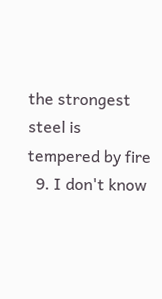the strongest steel is tempered by fire
  9. I don't know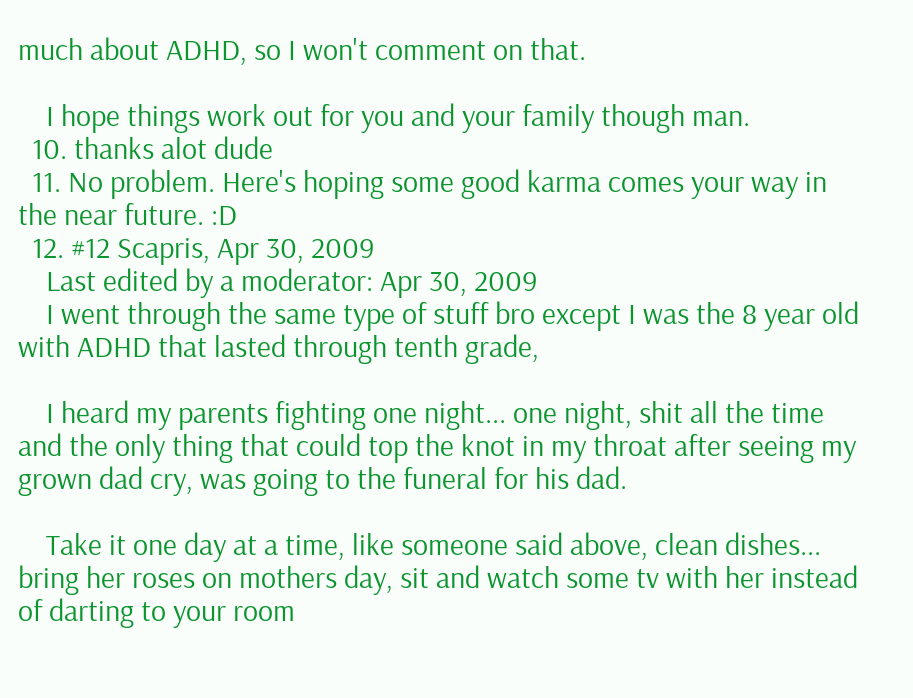much about ADHD, so I won't comment on that.

    I hope things work out for you and your family though man.
  10. thanks alot dude
  11. No problem. Here's hoping some good karma comes your way in the near future. :D
  12. #12 Scapris, Apr 30, 2009
    Last edited by a moderator: Apr 30, 2009
    I went through the same type of stuff bro except I was the 8 year old with ADHD that lasted through tenth grade,

    I heard my parents fighting one night... one night, shit all the time and the only thing that could top the knot in my throat after seeing my grown dad cry, was going to the funeral for his dad.

    Take it one day at a time, like someone said above, clean dishes... bring her roses on mothers day, sit and watch some tv with her instead of darting to your room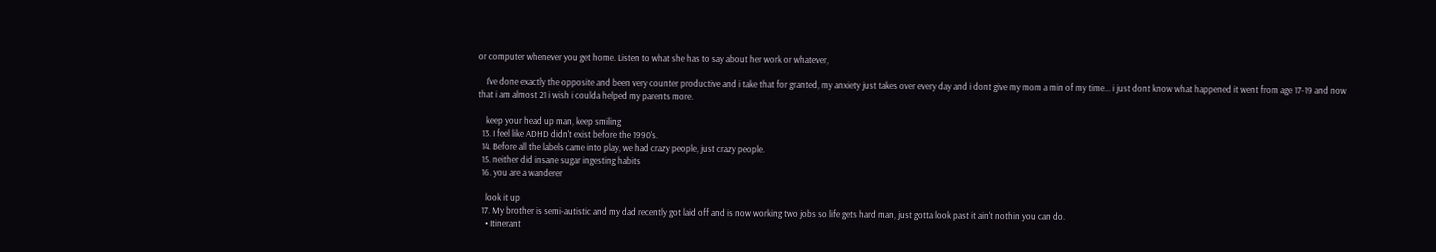or computer whenever you get home. Listen to what she has to say about her work or whatever,

    I've done exactly the opposite and been very counter productive and i take that for granted, my anxiety just takes over every day and i dont give my mom a min of my time... i just dont know what happened it went from age 17-19 and now that i am almost 21 i wish i coulda helped my parents more.

    keep your head up man, keep smiling
  13. I feel like ADHD didn't exist before the 1990's.
  14. Before all the labels came into play, we had crazy people, just crazy people.
  15. neither did insane sugar ingesting habits
  16. you are a wanderer

    look it up
  17. My brother is semi-autistic and my dad recently got laid off and is now working two jobs so life gets hard man, just gotta look past it ain't nothin you can do.
    • Itinerant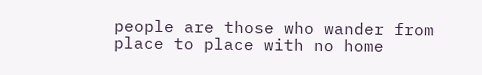people are those who wander from place to place with no home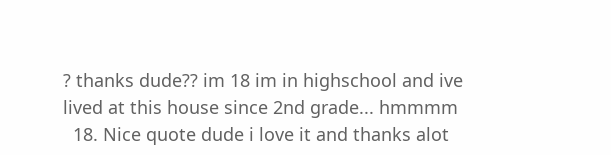? thanks dude?? im 18 im in highschool and ive lived at this house since 2nd grade... hmmmm
  18. Nice quote dude i love it and thanks alot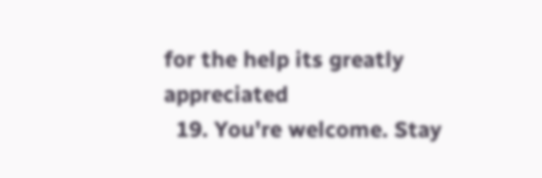for the help its greatly appreciated
  19. You're welcome. Stay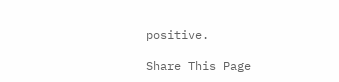positive.

Share This Page